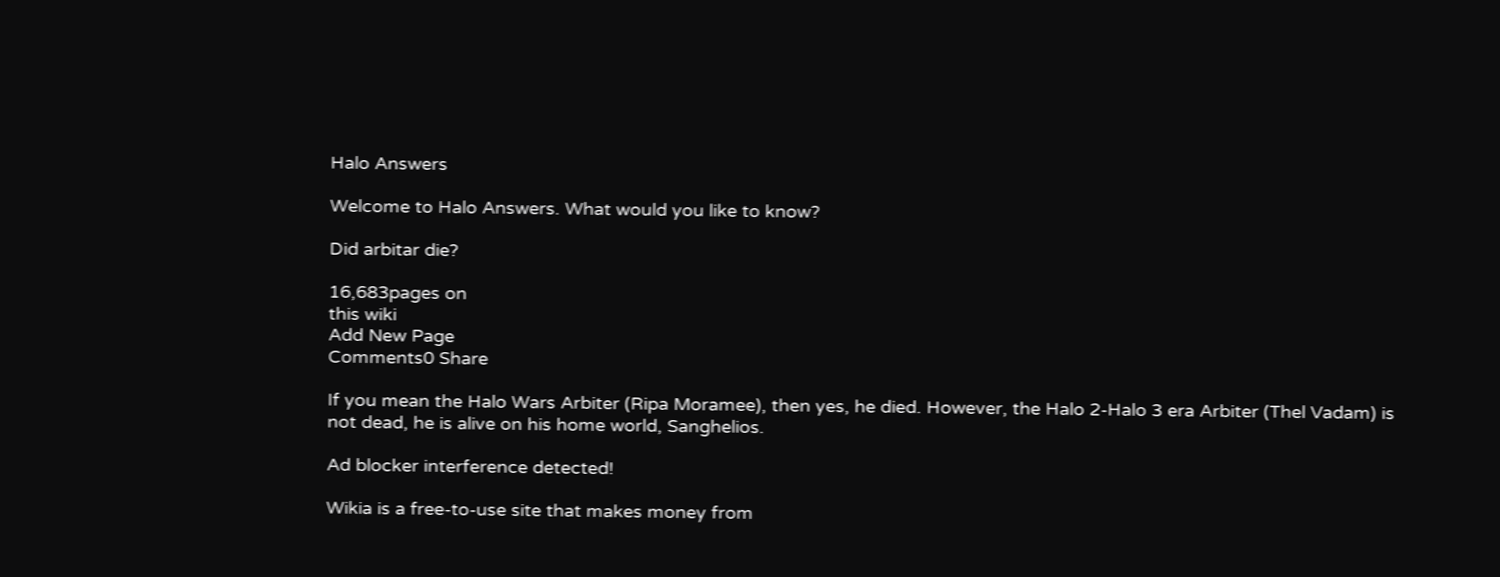Halo Answers

Welcome to Halo Answers. What would you like to know?

Did arbitar die?

16,683pages on
this wiki
Add New Page
Comments0 Share

If you mean the Halo Wars Arbiter (Ripa Moramee), then yes, he died. However, the Halo 2-Halo 3 era Arbiter (Thel Vadam) is not dead, he is alive on his home world, Sanghelios.

Ad blocker interference detected!

Wikia is a free-to-use site that makes money from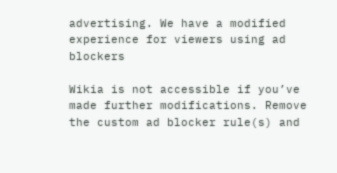advertising. We have a modified experience for viewers using ad blockers

Wikia is not accessible if you’ve made further modifications. Remove the custom ad blocker rule(s) and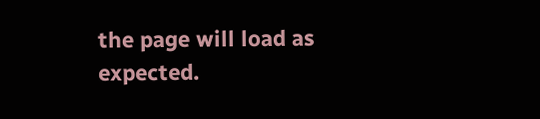the page will load as expected.